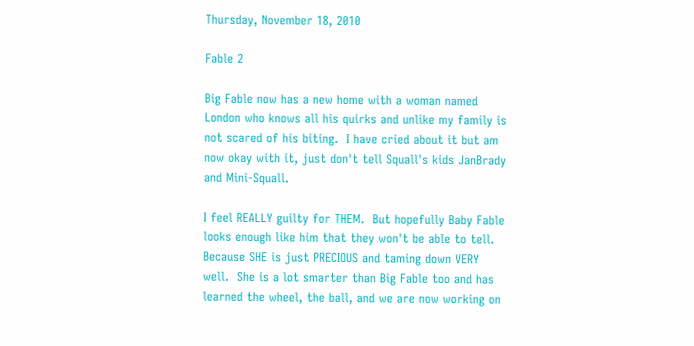Thursday, November 18, 2010

Fable 2

Big Fable now has a new home with a woman named London who knows all his quirks and unlike my family is not scared of his biting.  I have cried about it but am now okay with it, just don't tell Squall's kids JanBrady and Mini-Squall.

I feel REALLY guilty for THEM.  But hopefully Baby Fable looks enough like him that they won't be able to tell. Because SHE is just PRECIOUS and taming down VERY well.  She is a lot smarter than Big Fable too and has learned the wheel, the ball, and we are now working on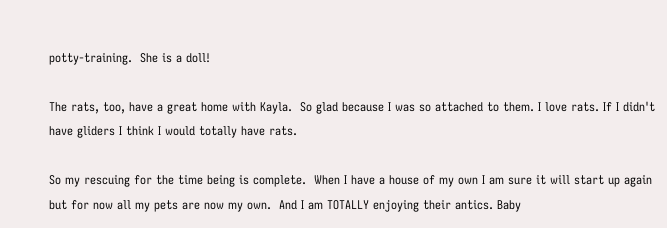potty-training.  She is a doll!

The rats, too, have a great home with Kayla.  So glad because I was so attached to them. I love rats. If I didn't have gliders I think I would totally have rats.

So my rescuing for the time being is complete.  When I have a house of my own I am sure it will start up again but for now all my pets are now my own.  And I am TOTALLY enjoying their antics. Baby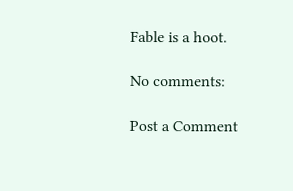Fable is a hoot.

No comments:

Post a Comment